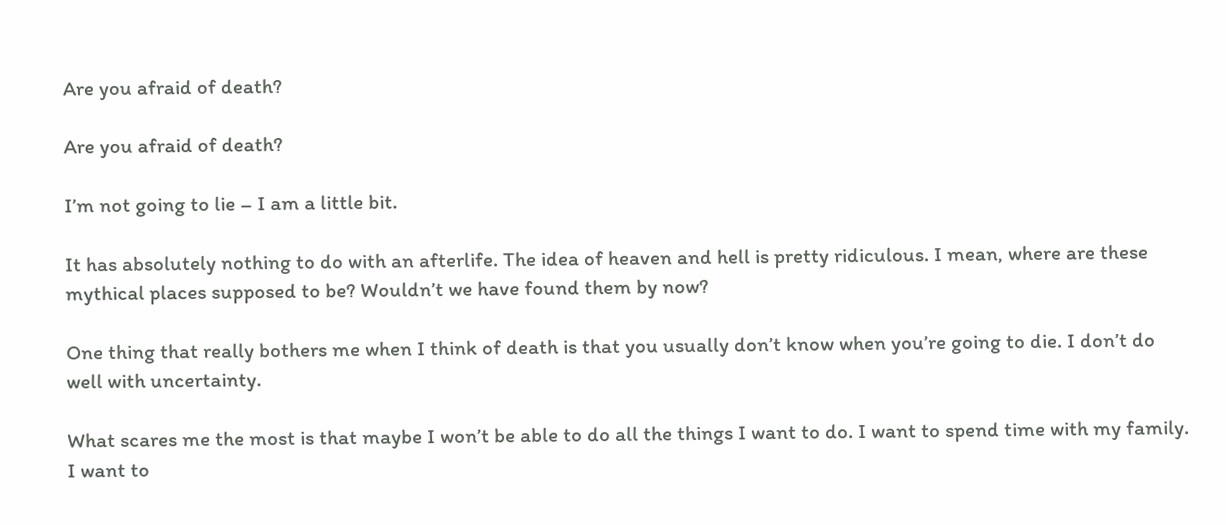Are you afraid of death?

Are you afraid of death?

I’m not going to lie – I am a little bit.

It has absolutely nothing to do with an afterlife. The idea of heaven and hell is pretty ridiculous. I mean, where are these mythical places supposed to be? Wouldn’t we have found them by now?

One thing that really bothers me when I think of death is that you usually don’t know when you’re going to die. I don’t do well with uncertainty.

What scares me the most is that maybe I won’t be able to do all the things I want to do. I want to spend time with my family. I want to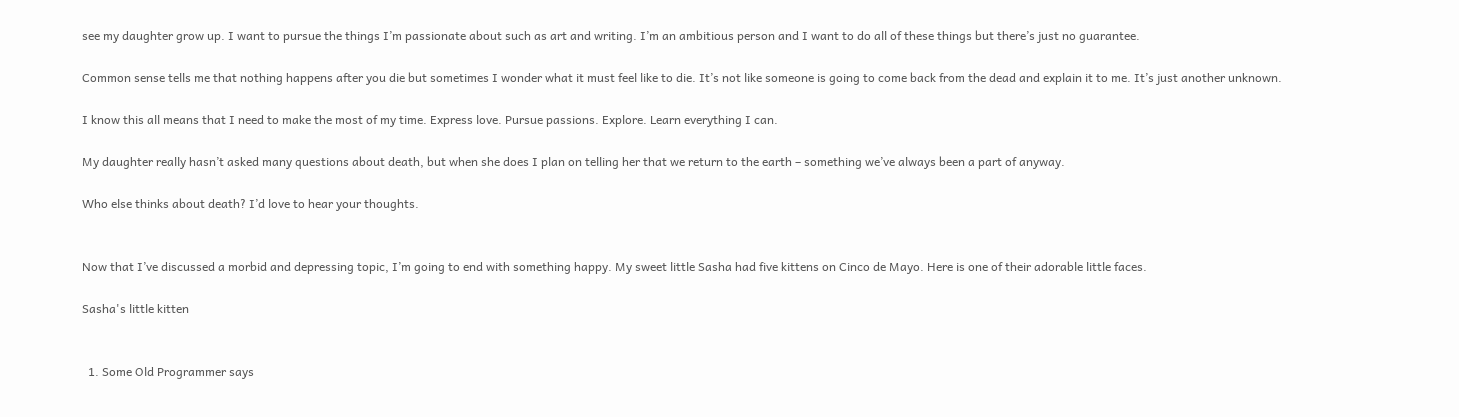see my daughter grow up. I want to pursue the things I’m passionate about such as art and writing. I’m an ambitious person and I want to do all of these things but there’s just no guarantee.

Common sense tells me that nothing happens after you die but sometimes I wonder what it must feel like to die. It’s not like someone is going to come back from the dead and explain it to me. It’s just another unknown.

I know this all means that I need to make the most of my time. Express love. Pursue passions. Explore. Learn everything I can.

My daughter really hasn’t asked many questions about death, but when she does I plan on telling her that we return to the earth – something we’ve always been a part of anyway.

Who else thinks about death? I’d love to hear your thoughts.


Now that I’ve discussed a morbid and depressing topic, I’m going to end with something happy. My sweet little Sasha had five kittens on Cinco de Mayo. Here is one of their adorable little faces.

Sasha's little kitten


  1. Some Old Programmer says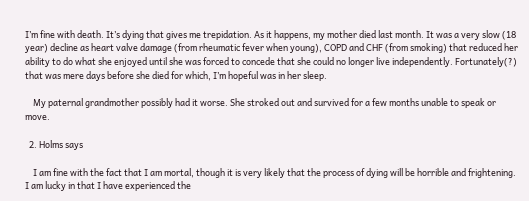I’m fine with death. It’s dying that gives me trepidation. As it happens, my mother died last month. It was a very slow (18 year) decline as heart valve damage (from rheumatic fever when young), COPD and CHF (from smoking) that reduced her ability to do what she enjoyed until she was forced to concede that she could no longer live independently. Fortunately(?) that was mere days before she died for which, I’m hopeful was in her sleep.

    My paternal grandmother possibly had it worse. She stroked out and survived for a few months unable to speak or move.

  2. Holms says

    I am fine with the fact that I am mortal, though it is very likely that the process of dying will be horrible and frightening. I am lucky in that I have experienced the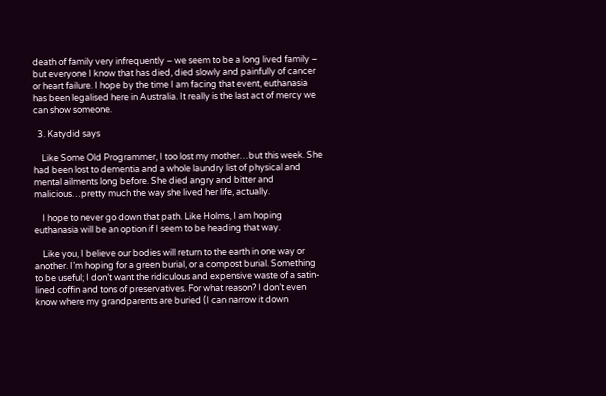death of family very infrequently – we seem to be a long lived family – but everyone I know that has died, died slowly and painfully of cancer or heart failure. I hope by the time I am facing that event, euthanasia has been legalised here in Australia. It really is the last act of mercy we can show someone.

  3. Katydid says

    Like Some Old Programmer, I too lost my mother…but this week. She had been lost to dementia and a whole laundry list of physical and mental ailments long before. She died angry and bitter and malicious…pretty much the way she lived her life, actually.

    I hope to never go down that path. Like Holms, I am hoping euthanasia will be an option if I seem to be heading that way.

    Like you, I believe our bodies will return to the earth in one way or another. I’m hoping for a green burial, or a compost burial. Something to be useful; I don’t want the ridiculous and expensive waste of a satin-lined coffin and tons of preservatives. For what reason? I don’t even know where my grandparents are buried (I can narrow it down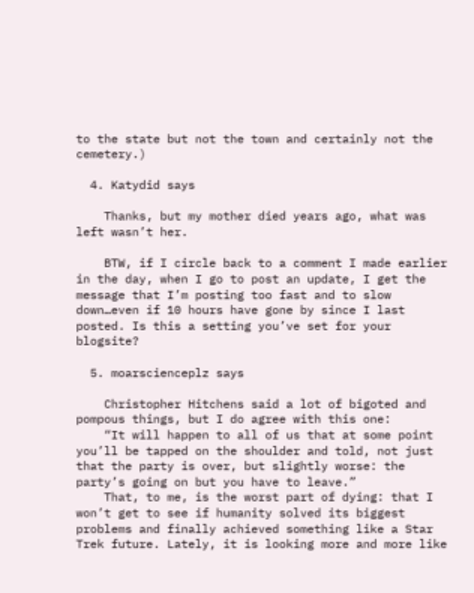to the state but not the town and certainly not the cemetery.)

  4. Katydid says

    Thanks, but my mother died years ago, what was left wasn’t her.

    BTW, if I circle back to a comment I made earlier in the day, when I go to post an update, I get the message that I’m posting too fast and to slow down…even if 10 hours have gone by since I last posted. Is this a setting you’ve set for your blogsite?

  5. moarscienceplz says

    Christopher Hitchens said a lot of bigoted and pompous things, but I do agree with this one:
    “It will happen to all of us that at some point you’ll be tapped on the shoulder and told, not just that the party is over, but slightly worse: the party’s going on but you have to leave.”
    That, to me, is the worst part of dying: that I won’t get to see if humanity solved its biggest problems and finally achieved something like a Star Trek future. Lately, it is looking more and more like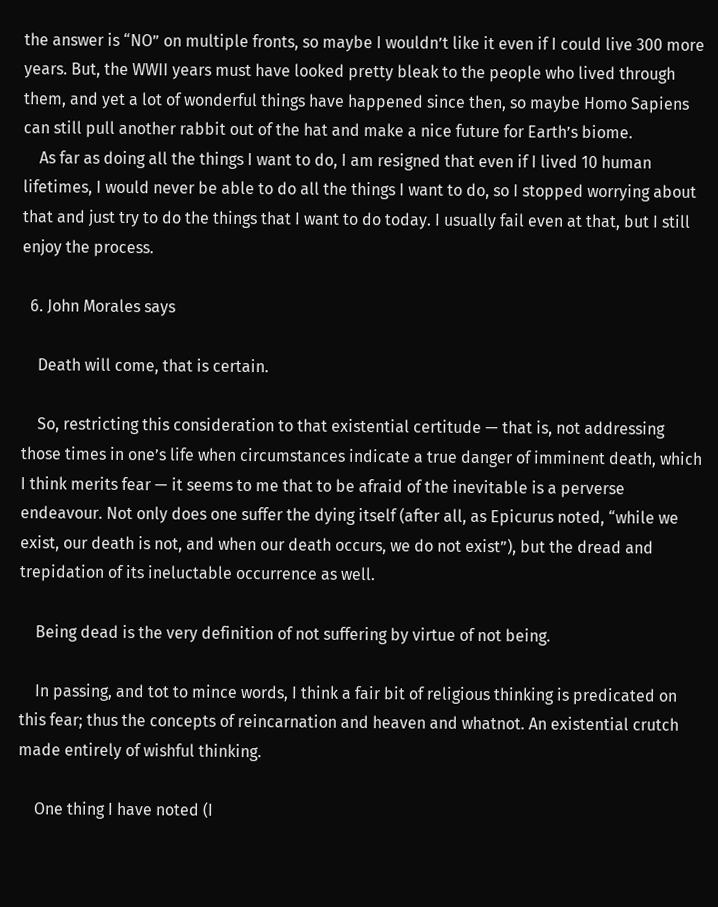the answer is “NO” on multiple fronts, so maybe I wouldn’t like it even if I could live 300 more years. But, the WWII years must have looked pretty bleak to the people who lived through them, and yet a lot of wonderful things have happened since then, so maybe Homo Sapiens can still pull another rabbit out of the hat and make a nice future for Earth’s biome.
    As far as doing all the things I want to do, I am resigned that even if I lived 10 human lifetimes, I would never be able to do all the things I want to do, so I stopped worrying about that and just try to do the things that I want to do today. I usually fail even at that, but I still enjoy the process.

  6. John Morales says

    Death will come, that is certain.

    So, restricting this consideration to that existential certitude — that is, not addressing those times in one’s life when circumstances indicate a true danger of imminent death, which I think merits fear — it seems to me that to be afraid of the inevitable is a perverse endeavour. Not only does one suffer the dying itself (after all, as Epicurus noted, “while we exist, our death is not, and when our death occurs, we do not exist”), but the dread and trepidation of its ineluctable occurrence as well.

    Being dead is the very definition of not suffering by virtue of not being.

    In passing, and tot to mince words, I think a fair bit of religious thinking is predicated on this fear; thus the concepts of reincarnation and heaven and whatnot. An existential crutch made entirely of wishful thinking.

    One thing I have noted (I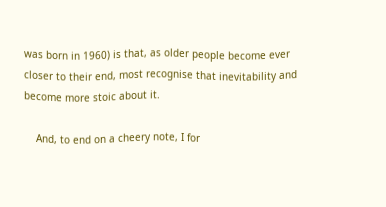was born in 1960) is that, as older people become ever closer to their end, most recognise that inevitability and become more stoic about it.

    And, to end on a cheery note, I for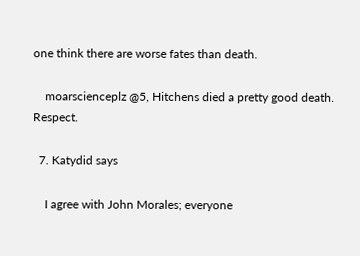one think there are worse fates than death.

    moarscienceplz @5, Hitchens died a pretty good death. Respect.

  7. Katydid says

    I agree with John Morales; everyone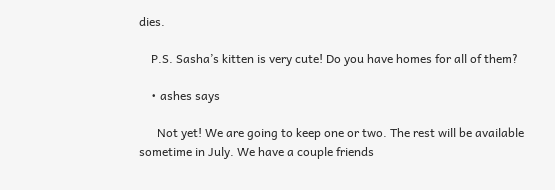dies.

    P.S. Sasha’s kitten is very cute! Do you have homes for all of them?

    • ashes says

      Not yet! We are going to keep one or two. The rest will be available sometime in July. We have a couple friends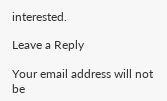interested.

Leave a Reply

Your email address will not be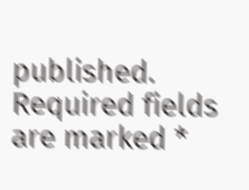published. Required fields are marked *